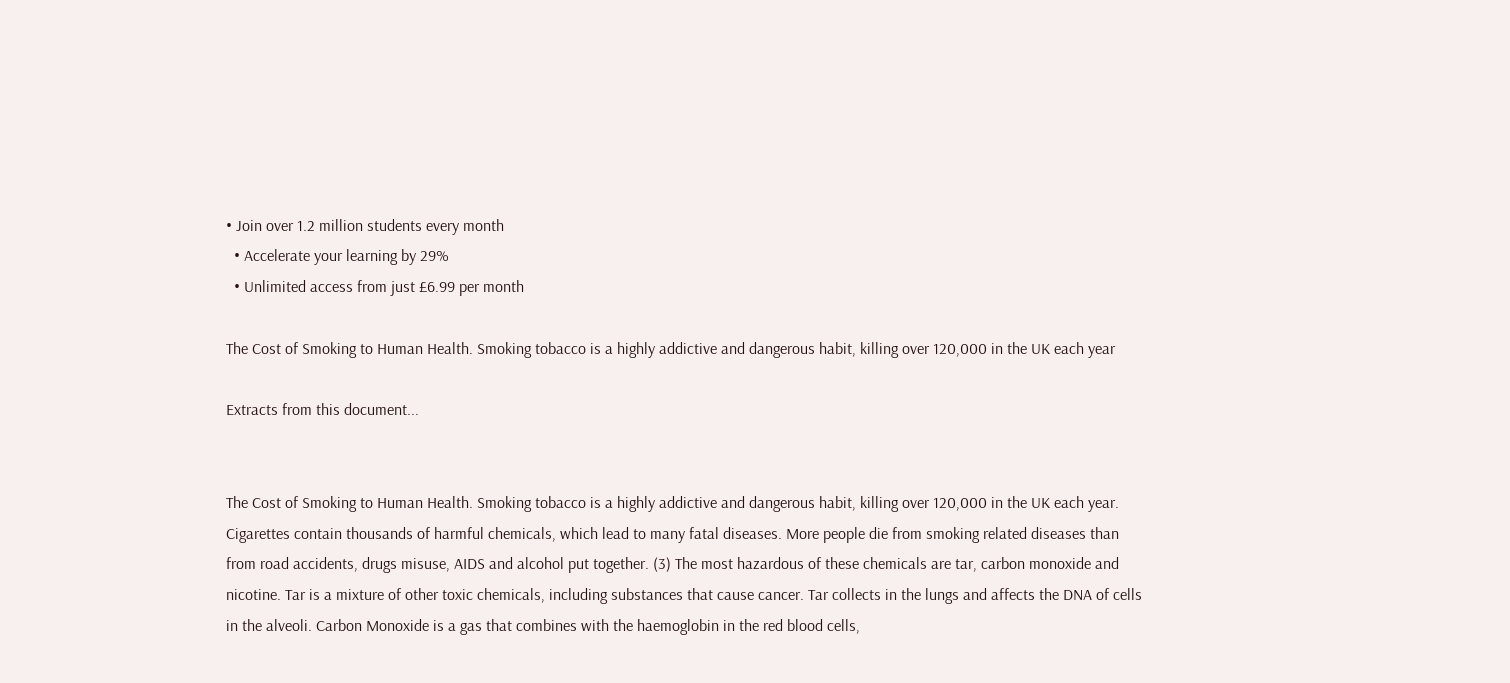• Join over 1.2 million students every month
  • Accelerate your learning by 29%
  • Unlimited access from just £6.99 per month

The Cost of Smoking to Human Health. Smoking tobacco is a highly addictive and dangerous habit, killing over 120,000 in the UK each year

Extracts from this document...


The Cost of Smoking to Human Health. Smoking tobacco is a highly addictive and dangerous habit, killing over 120,000 in the UK each year. Cigarettes contain thousands of harmful chemicals, which lead to many fatal diseases. More people die from smoking related diseases than from road accidents, drugs misuse, AIDS and alcohol put together. (3) The most hazardous of these chemicals are tar, carbon monoxide and nicotine. Tar is a mixture of other toxic chemicals, including substances that cause cancer. Tar collects in the lungs and affects the DNA of cells in the alveoli. Carbon Monoxide is a gas that combines with the haemoglobin in the red blood cells,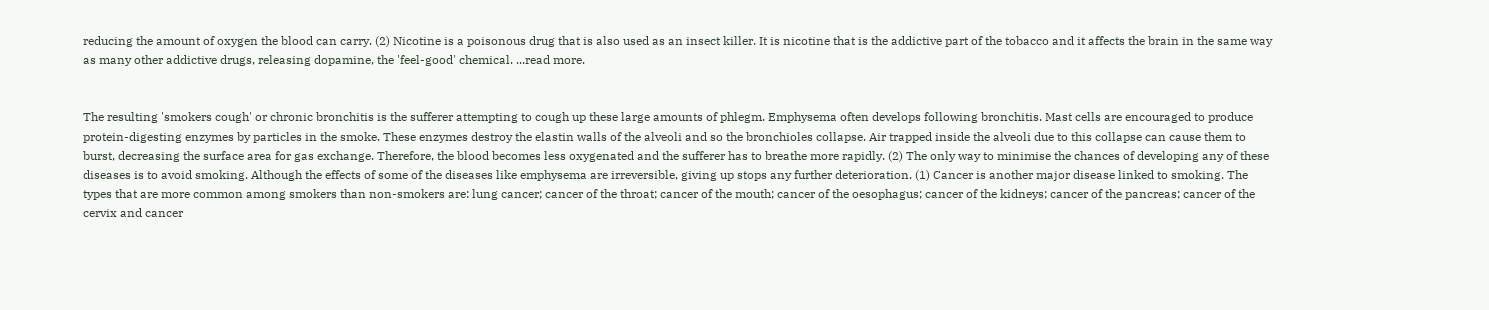reducing the amount of oxygen the blood can carry. (2) Nicotine is a poisonous drug that is also used as an insect killer. It is nicotine that is the addictive part of the tobacco and it affects the brain in the same way as many other addictive drugs, releasing dopamine, the 'feel-good' chemical. ...read more.


The resulting 'smokers cough' or chronic bronchitis is the sufferer attempting to cough up these large amounts of phlegm. Emphysema often develops following bronchitis. Mast cells are encouraged to produce protein-digesting enzymes by particles in the smoke. These enzymes destroy the elastin walls of the alveoli and so the bronchioles collapse. Air trapped inside the alveoli due to this collapse can cause them to burst, decreasing the surface area for gas exchange. Therefore, the blood becomes less oxygenated and the sufferer has to breathe more rapidly. (2) The only way to minimise the chances of developing any of these diseases is to avoid smoking. Although the effects of some of the diseases like emphysema are irreversible, giving up stops any further deterioration. (1) Cancer is another major disease linked to smoking. The types that are more common among smokers than non-smokers are: lung cancer; cancer of the throat; cancer of the mouth; cancer of the oesophagus; cancer of the kidneys; cancer of the pancreas; cancer of the cervix and cancer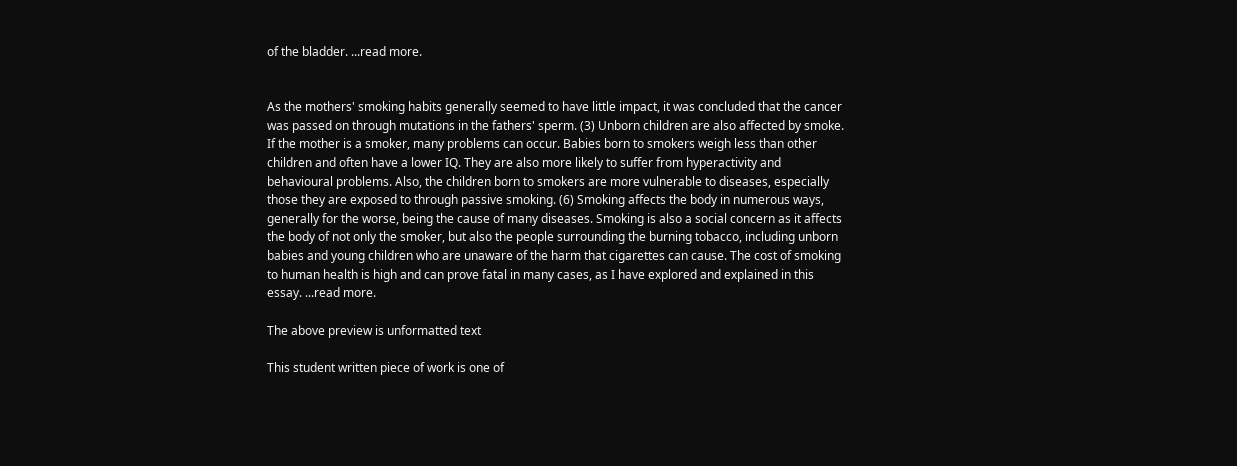of the bladder. ...read more.


As the mothers' smoking habits generally seemed to have little impact, it was concluded that the cancer was passed on through mutations in the fathers' sperm. (3) Unborn children are also affected by smoke. If the mother is a smoker, many problems can occur. Babies born to smokers weigh less than other children and often have a lower IQ. They are also more likely to suffer from hyperactivity and behavioural problems. Also, the children born to smokers are more vulnerable to diseases, especially those they are exposed to through passive smoking. (6) Smoking affects the body in numerous ways, generally for the worse, being the cause of many diseases. Smoking is also a social concern as it affects the body of not only the smoker, but also the people surrounding the burning tobacco, including unborn babies and young children who are unaware of the harm that cigarettes can cause. The cost of smoking to human health is high and can prove fatal in many cases, as I have explored and explained in this essay. ...read more.

The above preview is unformatted text

This student written piece of work is one of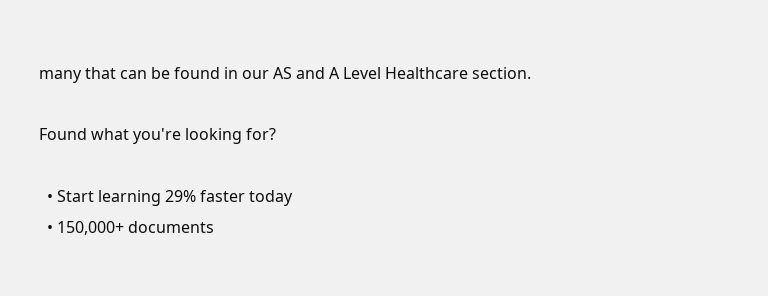many that can be found in our AS and A Level Healthcare section.

Found what you're looking for?

  • Start learning 29% faster today
  • 150,000+ documents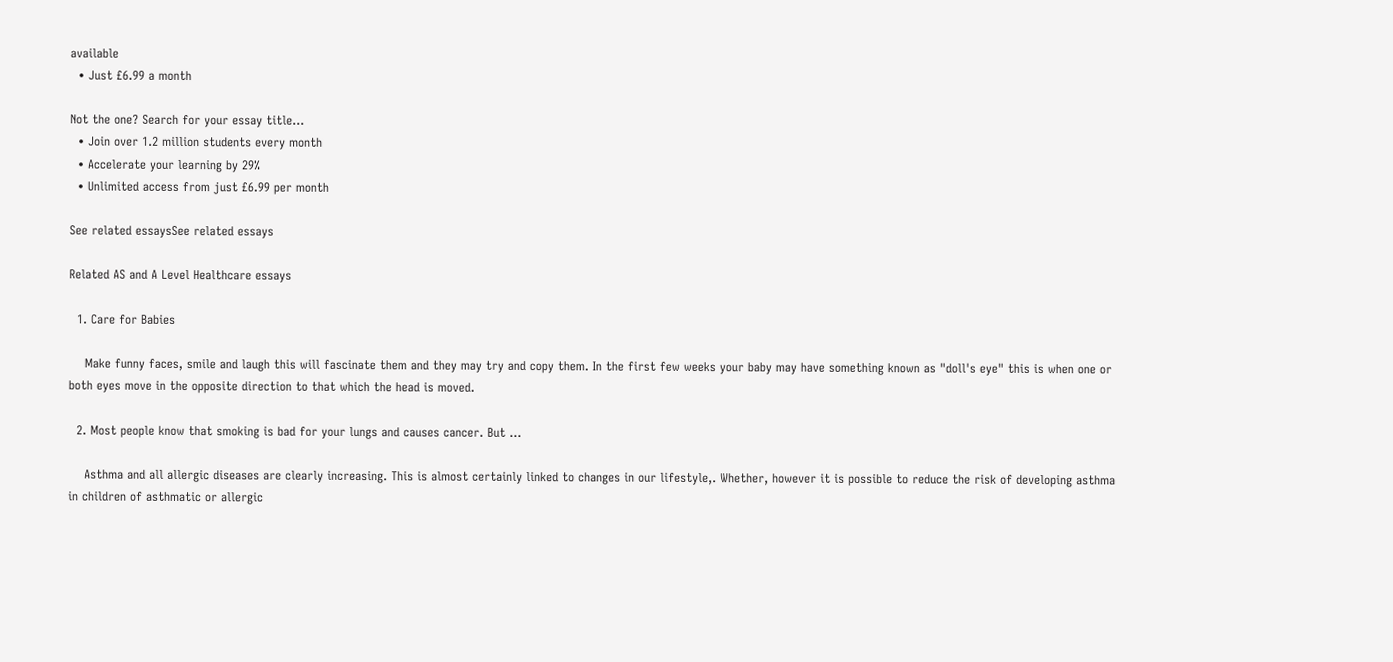available
  • Just £6.99 a month

Not the one? Search for your essay title...
  • Join over 1.2 million students every month
  • Accelerate your learning by 29%
  • Unlimited access from just £6.99 per month

See related essaysSee related essays

Related AS and A Level Healthcare essays

  1. Care for Babies

    Make funny faces, smile and laugh this will fascinate them and they may try and copy them. In the first few weeks your baby may have something known as "doll's eye" this is when one or both eyes move in the opposite direction to that which the head is moved.

  2. Most people know that smoking is bad for your lungs and causes cancer. But ...

    Asthma and all allergic diseases are clearly increasing. This is almost certainly linked to changes in our lifestyle,. Whether, however it is possible to reduce the risk of developing asthma in children of asthmatic or allergic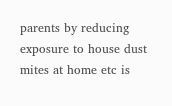parents by reducing exposure to house dust mites at home etc is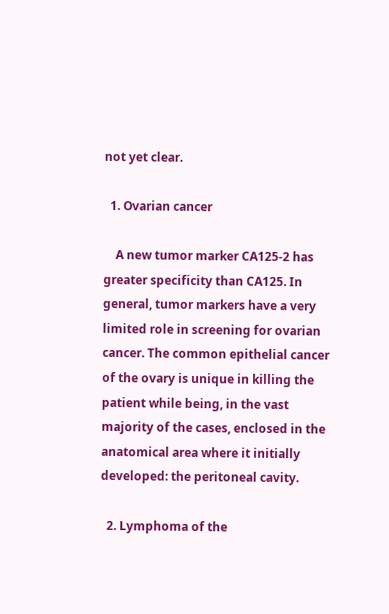not yet clear.

  1. Ovarian cancer

    A new tumor marker CA125-2 has greater specificity than CA125. In general, tumor markers have a very limited role in screening for ovarian cancer. The common epithelial cancer of the ovary is unique in killing the patient while being, in the vast majority of the cases, enclosed in the anatomical area where it initially developed: the peritoneal cavity.

  2. Lymphoma of the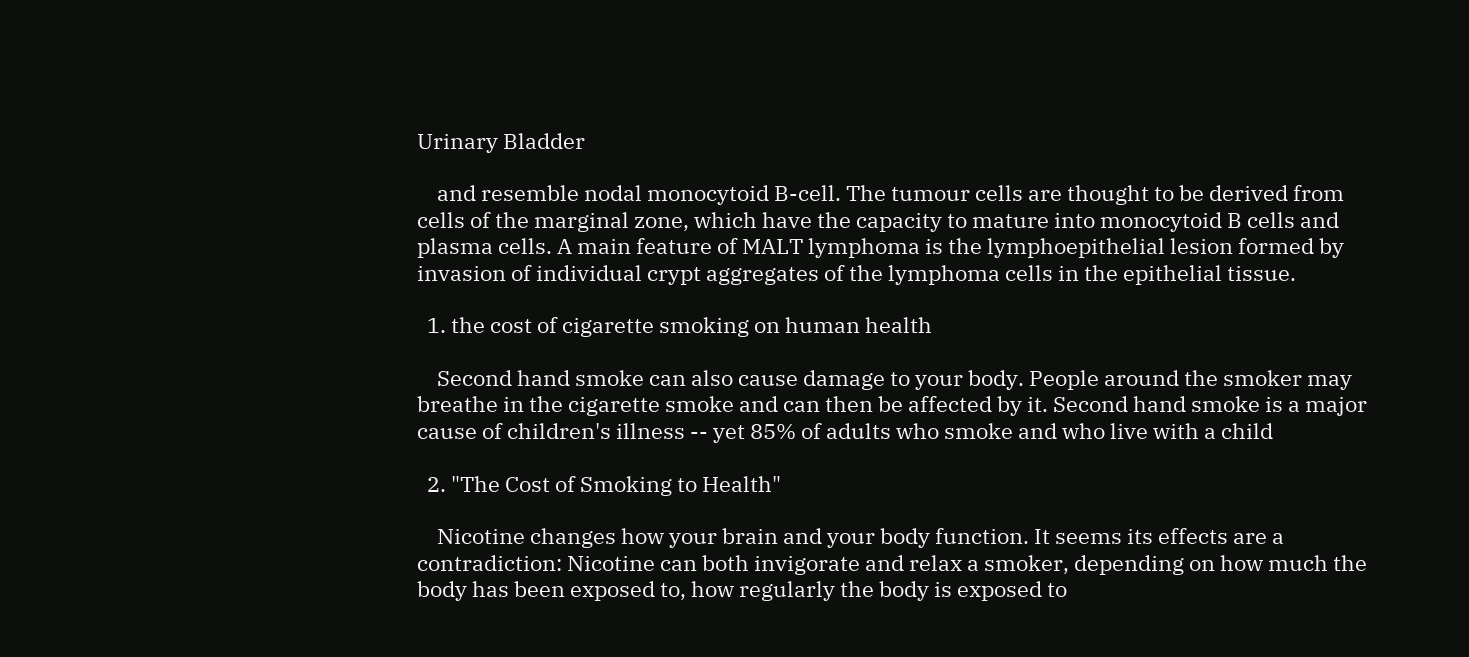Urinary Bladder

    and resemble nodal monocytoid B-cell. The tumour cells are thought to be derived from cells of the marginal zone, which have the capacity to mature into monocytoid B cells and plasma cells. A main feature of MALT lymphoma is the lymphoepithelial lesion formed by invasion of individual crypt aggregates of the lymphoma cells in the epithelial tissue.

  1. the cost of cigarette smoking on human health

    Second hand smoke can also cause damage to your body. People around the smoker may breathe in the cigarette smoke and can then be affected by it. Second hand smoke is a major cause of children's illness -- yet 85% of adults who smoke and who live with a child

  2. "The Cost of Smoking to Health"

    Nicotine changes how your brain and your body function. It seems its effects are a contradiction: Nicotine can both invigorate and relax a smoker, depending on how much the body has been exposed to, how regularly the body is exposed to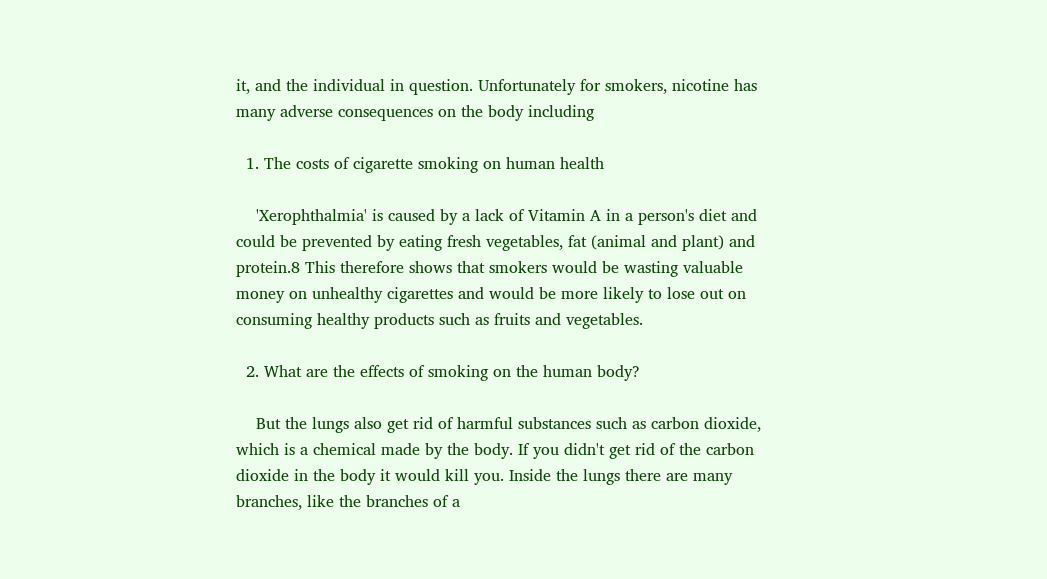it, and the individual in question. Unfortunately for smokers, nicotine has many adverse consequences on the body including

  1. The costs of cigarette smoking on human health

    'Xerophthalmia' is caused by a lack of Vitamin A in a person's diet and could be prevented by eating fresh vegetables, fat (animal and plant) and protein.8 This therefore shows that smokers would be wasting valuable money on unhealthy cigarettes and would be more likely to lose out on consuming healthy products such as fruits and vegetables.

  2. What are the effects of smoking on the human body?

    But the lungs also get rid of harmful substances such as carbon dioxide, which is a chemical made by the body. If you didn't get rid of the carbon dioxide in the body it would kill you. Inside the lungs there are many branches, like the branches of a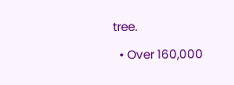tree.

  • Over 160,000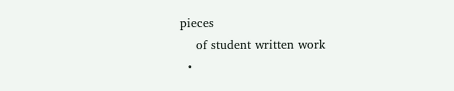pieces
    of student written work
  •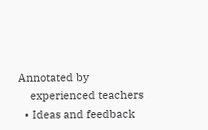Annotated by
    experienced teachers
  • Ideas and feedback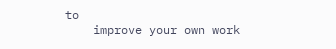to
    improve your own work